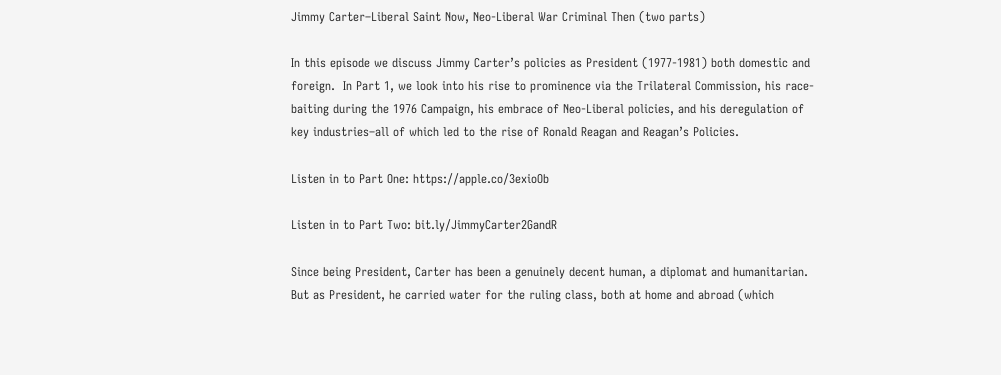Jimmy Carter–Liberal Saint Now, Neo-Liberal War Criminal Then (two parts)

In this episode we discuss Jimmy Carter’s policies as President (1977-1981) both domestic and foreign.  In Part 1, we look into his rise to prominence via the Trilateral Commission, his race-baiting during the 1976 Campaign, his embrace of Neo-Liberal policies, and his deregulation of key industries–all of which led to the rise of Ronald Reagan and Reagan’s Policies.

Listen in to Part One: https://apple.co/3exioOb

Listen in to Part Two: bit.ly/JimmyCarter2GandR

Since being President, Carter has been a genuinely decent human, a diplomat and humanitarian.  But as President, he carried water for the ruling class, both at home and abroad (which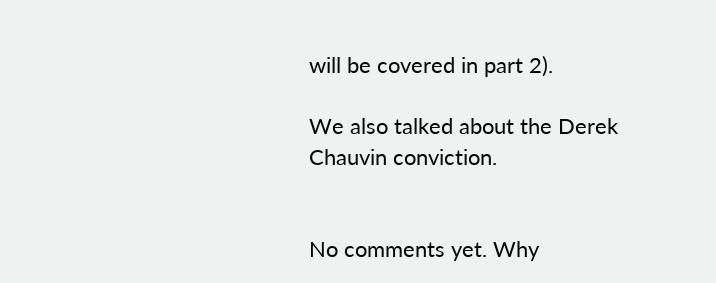will be covered in part 2).

We also talked about the Derek Chauvin conviction.


No comments yet. Why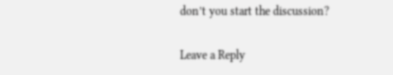don’t you start the discussion?

Leave a Reply